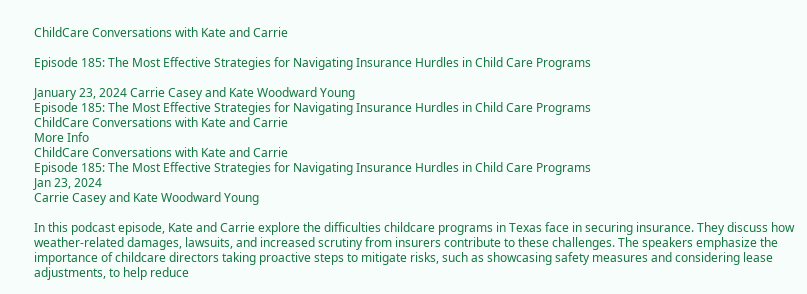ChildCare Conversations with Kate and Carrie

Episode 185: The Most Effective Strategies for Navigating Insurance Hurdles in Child Care Programs

January 23, 2024 Carrie Casey and Kate Woodward Young
Episode 185: The Most Effective Strategies for Navigating Insurance Hurdles in Child Care Programs
ChildCare Conversations with Kate and Carrie
More Info
ChildCare Conversations with Kate and Carrie
Episode 185: The Most Effective Strategies for Navigating Insurance Hurdles in Child Care Programs
Jan 23, 2024
Carrie Casey and Kate Woodward Young

In this podcast episode, Kate and Carrie explore the difficulties childcare programs in Texas face in securing insurance. They discuss how weather-related damages, lawsuits, and increased scrutiny from insurers contribute to these challenges. The speakers emphasize the importance of childcare directors taking proactive steps to mitigate risks, such as showcasing safety measures and considering lease adjustments, to help reduce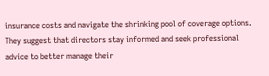insurance costs and navigate the shrinking pool of coverage options. They suggest that directors stay informed and seek professional advice to better manage their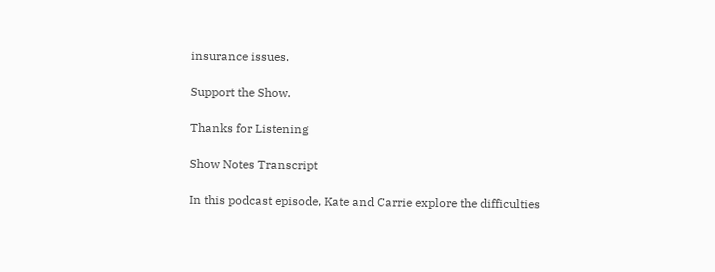insurance issues.

Support the Show.

Thanks for Listening

Show Notes Transcript

In this podcast episode, Kate and Carrie explore the difficulties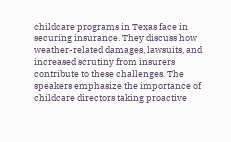childcare programs in Texas face in securing insurance. They discuss how weather-related damages, lawsuits, and increased scrutiny from insurers contribute to these challenges. The speakers emphasize the importance of childcare directors taking proactive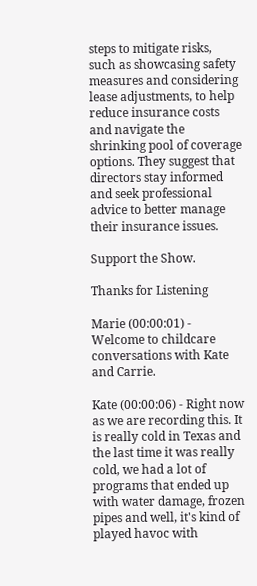steps to mitigate risks, such as showcasing safety measures and considering lease adjustments, to help reduce insurance costs and navigate the shrinking pool of coverage options. They suggest that directors stay informed and seek professional advice to better manage their insurance issues.

Support the Show.

Thanks for Listening

Marie (00:00:01) - Welcome to childcare conversations with Kate and Carrie.

Kate (00:00:06) - Right now as we are recording this. It is really cold in Texas and the last time it was really cold, we had a lot of programs that ended up with water damage, frozen pipes and well, it's kind of played havoc with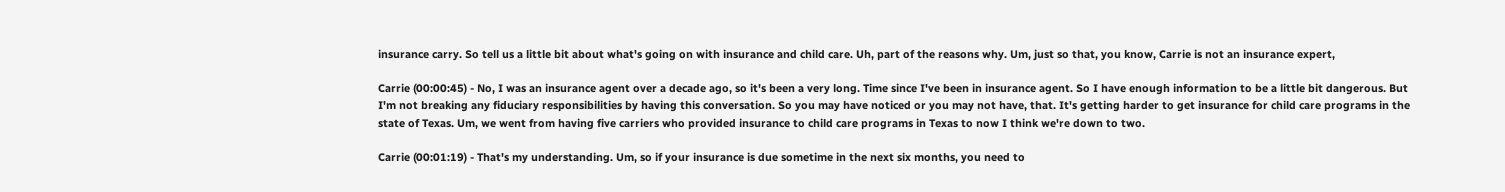insurance carry. So tell us a little bit about what's going on with insurance and child care. Uh, part of the reasons why. Um, just so that, you know, Carrie is not an insurance expert,

Carrie (00:00:45) - No, I was an insurance agent over a decade ago, so it's been a very long. Time since I've been in insurance agent. So I have enough information to be a little bit dangerous. But I'm not breaking any fiduciary responsibilities by having this conversation. So you may have noticed or you may not have, that. It's getting harder to get insurance for child care programs in the state of Texas. Um, we went from having five carriers who provided insurance to child care programs in Texas to now I think we're down to two.

Carrie (00:01:19) - That's my understanding. Um, so if your insurance is due sometime in the next six months, you need to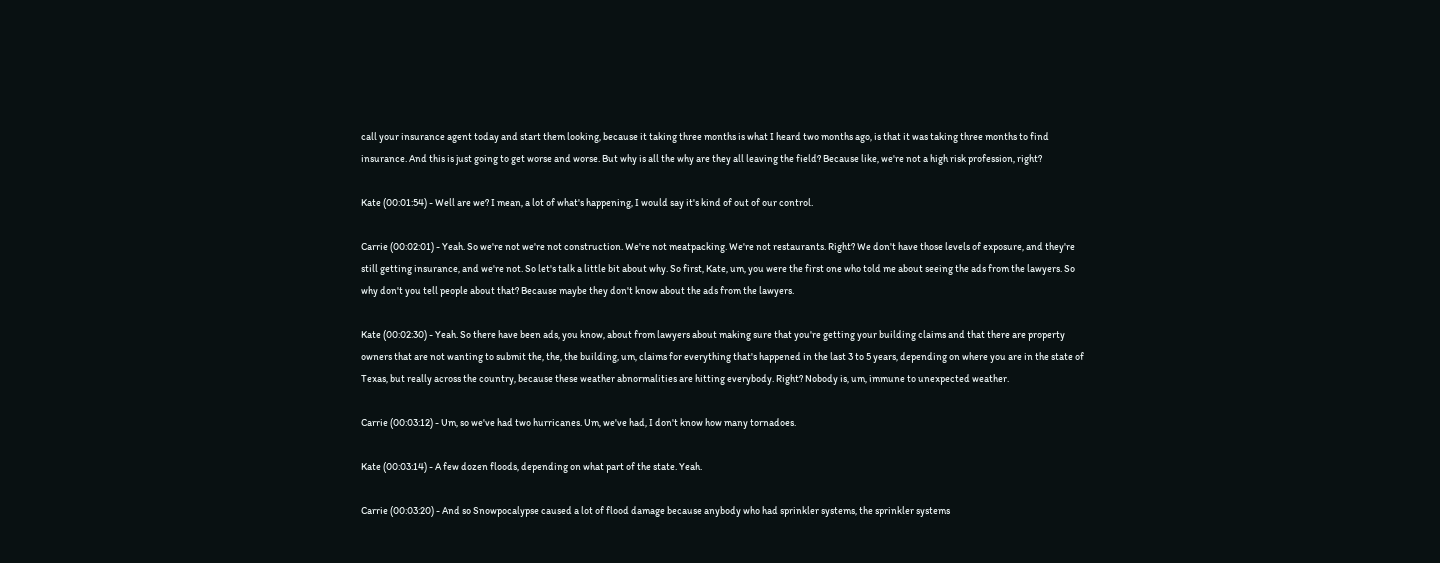call your insurance agent today and start them looking, because it taking three months is what I heard two months ago, is that it was taking three months to find insurance. And this is just going to get worse and worse. But why is all the why are they all leaving the field? Because like, we're not a high risk profession, right?

Kate (00:01:54) - Well are we? I mean, a lot of what's happening, I would say it's kind of out of our control.

Carrie (00:02:01) - Yeah. So we're not we're not construction. We're not meatpacking. We're not restaurants. Right? We don't have those levels of exposure, and they're still getting insurance, and we're not. So let's talk a little bit about why. So first, Kate, um, you were the first one who told me about seeing the ads from the lawyers. So why don't you tell people about that? Because maybe they don't know about the ads from the lawyers.

Kate (00:02:30) - Yeah. So there have been ads, you know, about from lawyers about making sure that you're getting your building claims and that there are property owners that are not wanting to submit the, the, the building, um, claims for everything that's happened in the last 3 to 5 years, depending on where you are in the state of Texas, but really across the country, because these weather abnormalities are hitting everybody. Right? Nobody is, um, immune to unexpected weather.

Carrie (00:03:12) - Um, so we've had two hurricanes. Um, we've had, I don't know how many tornadoes.

Kate (00:03:14) - A few dozen floods, depending on what part of the state. Yeah.

Carrie (00:03:20) - And so Snowpocalypse caused a lot of flood damage because anybody who had sprinkler systems, the sprinkler systems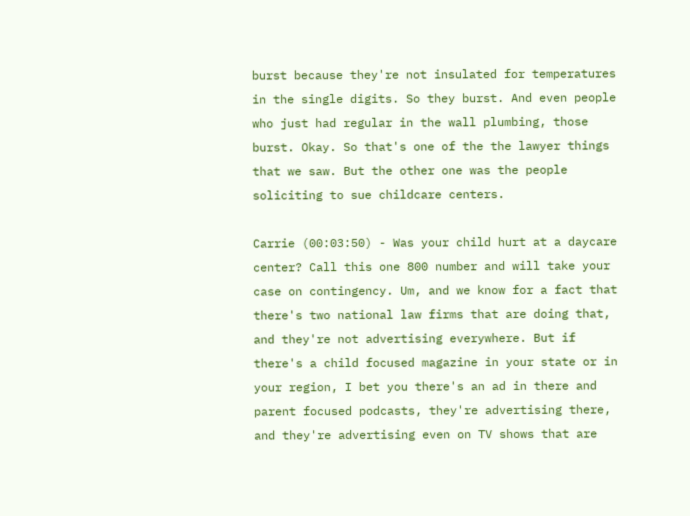burst because they're not insulated for temperatures in the single digits. So they burst. And even people who just had regular in the wall plumbing, those burst. Okay. So that's one of the the lawyer things that we saw. But the other one was the people soliciting to sue childcare centers.

Carrie (00:03:50) - Was your child hurt at a daycare center? Call this one 800 number and will take your case on contingency. Um, and we know for a fact that there's two national law firms that are doing that, and they're not advertising everywhere. But if there's a child focused magazine in your state or in your region, I bet you there's an ad in there and parent focused podcasts, they're advertising there, and they're advertising even on TV shows that are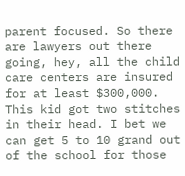parent focused. So there are lawyers out there going, hey, all the child care centers are insured for at least $300,000. This kid got two stitches in their head. I bet we can get 5 to 10 grand out of the school for those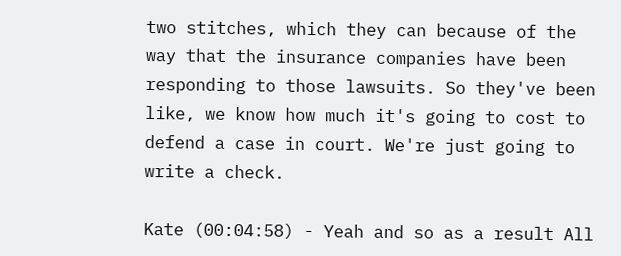two stitches, which they can because of the way that the insurance companies have been responding to those lawsuits. So they've been like, we know how much it's going to cost to defend a case in court. We're just going to write a check.

Kate (00:04:58) - Yeah and so as a result All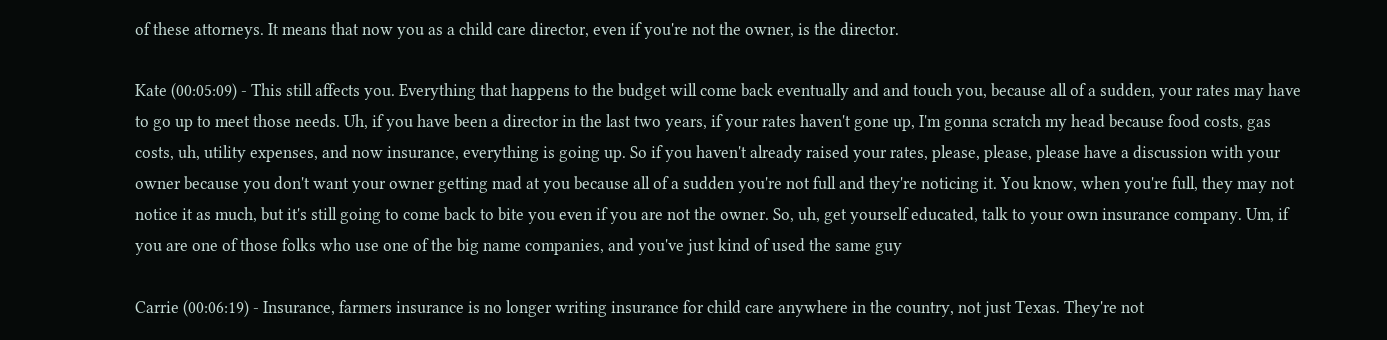of these attorneys. It means that now you as a child care director, even if you're not the owner, is the director.

Kate (00:05:09) - This still affects you. Everything that happens to the budget will come back eventually and and touch you, because all of a sudden, your rates may have to go up to meet those needs. Uh, if you have been a director in the last two years, if your rates haven't gone up, I'm gonna scratch my head because food costs, gas costs, uh, utility expenses, and now insurance, everything is going up. So if you haven't already raised your rates, please, please, please have a discussion with your owner because you don't want your owner getting mad at you because all of a sudden you're not full and they're noticing it. You know, when you're full, they may not notice it as much, but it's still going to come back to bite you even if you are not the owner. So, uh, get yourself educated, talk to your own insurance company. Um, if you are one of those folks who use one of the big name companies, and you've just kind of used the same guy

Carrie (00:06:19) - Insurance, farmers insurance is no longer writing insurance for child care anywhere in the country, not just Texas. They're not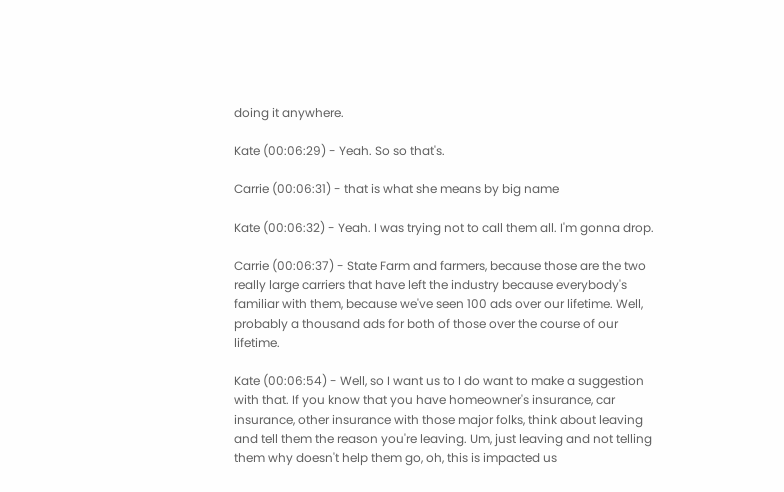doing it anywhere.

Kate (00:06:29) - Yeah. So so that's.

Carrie (00:06:31) - that is what she means by big name

Kate (00:06:32) - Yeah. I was trying not to call them all. I'm gonna drop.

Carrie (00:06:37) - State Farm and farmers, because those are the two really large carriers that have left the industry because everybody's familiar with them, because we've seen 100 ads over our lifetime. Well, probably a thousand ads for both of those over the course of our lifetime.

Kate (00:06:54) - Well, so I want us to I do want to make a suggestion with that. If you know that you have homeowner's insurance, car insurance, other insurance with those major folks, think about leaving and tell them the reason you're leaving. Um, just leaving and not telling them why doesn't help them go, oh, this is impacted us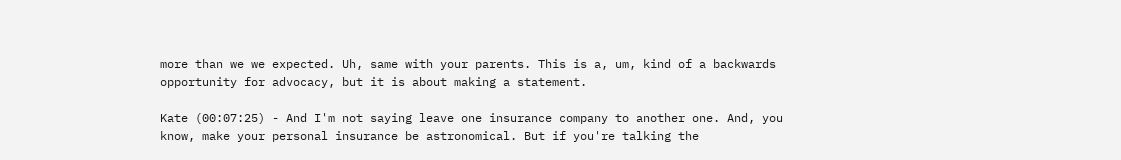more than we we expected. Uh, same with your parents. This is a, um, kind of a backwards opportunity for advocacy, but it is about making a statement.

Kate (00:07:25) - And I'm not saying leave one insurance company to another one. And, you know, make your personal insurance be astronomical. But if you're talking the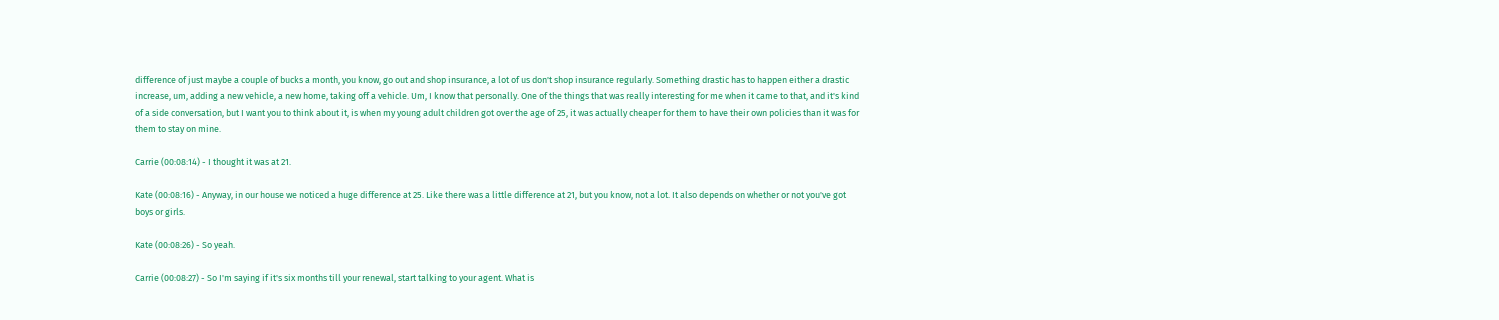difference of just maybe a couple of bucks a month, you know, go out and shop insurance, a lot of us don't shop insurance regularly. Something drastic has to happen either a drastic increase, um, adding a new vehicle, a new home, taking off a vehicle. Um, I know that personally. One of the things that was really interesting for me when it came to that, and it's kind of a side conversation, but I want you to think about it, is when my young adult children got over the age of 25, it was actually cheaper for them to have their own policies than it was for them to stay on mine.

Carrie (00:08:14) - I thought it was at 21.

Kate (00:08:16) - Anyway, in our house we noticed a huge difference at 25. Like there was a little difference at 21, but you know, not a lot. It also depends on whether or not you've got boys or girls.

Kate (00:08:26) - So yeah.

Carrie (00:08:27) - So I'm saying if it's six months till your renewal, start talking to your agent. What is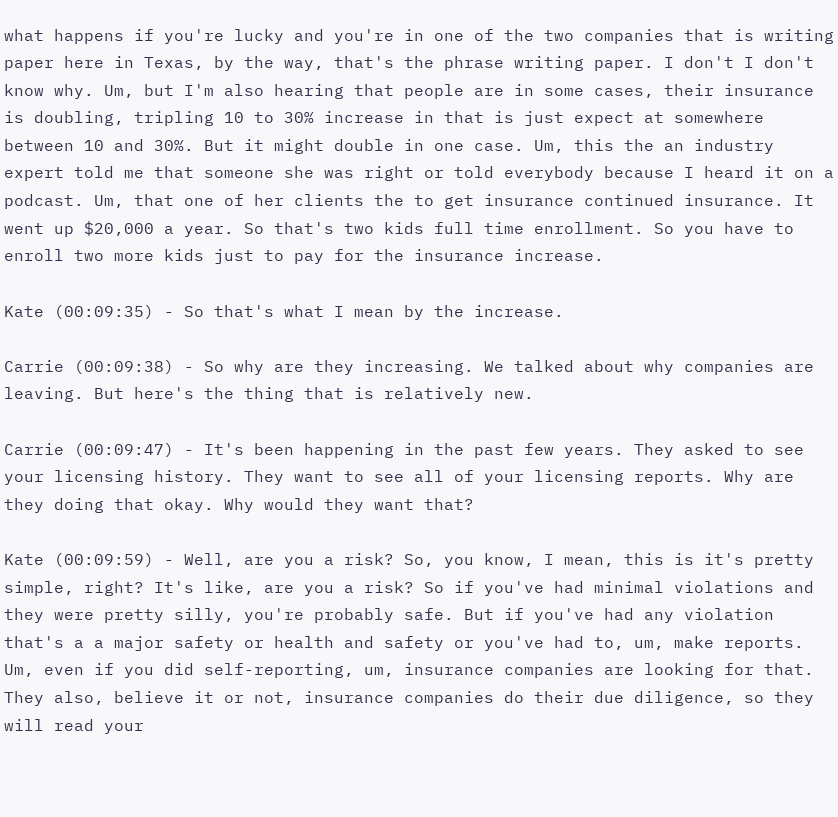what happens if you're lucky and you're in one of the two companies that is writing paper here in Texas, by the way, that's the phrase writing paper. I don't I don't know why. Um, but I'm also hearing that people are in some cases, their insurance is doubling, tripling 10 to 30% increase in that is just expect at somewhere between 10 and 30%. But it might double in one case. Um, this the an industry expert told me that someone she was right or told everybody because I heard it on a podcast. Um, that one of her clients the to get insurance continued insurance. It went up $20,000 a year. So that's two kids full time enrollment. So you have to enroll two more kids just to pay for the insurance increase.

Kate (00:09:35) - So that's what I mean by the increase.

Carrie (00:09:38) - So why are they increasing. We talked about why companies are leaving. But here's the thing that is relatively new.

Carrie (00:09:47) - It's been happening in the past few years. They asked to see your licensing history. They want to see all of your licensing reports. Why are they doing that okay. Why would they want that?

Kate (00:09:59) - Well, are you a risk? So, you know, I mean, this is it's pretty simple, right? It's like, are you a risk? So if you've had minimal violations and they were pretty silly, you're probably safe. But if you've had any violation that's a a major safety or health and safety or you've had to, um, make reports. Um, even if you did self-reporting, um, insurance companies are looking for that. They also, believe it or not, insurance companies do their due diligence, so they will read your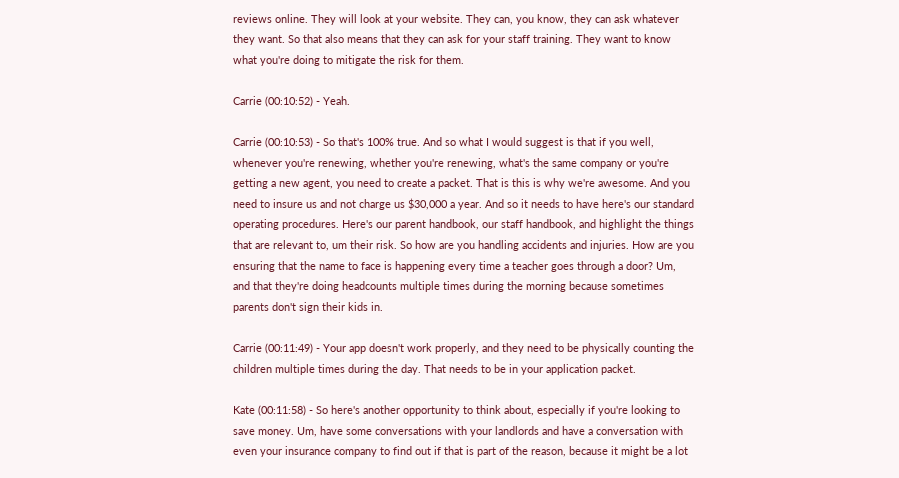reviews online. They will look at your website. They can, you know, they can ask whatever they want. So that also means that they can ask for your staff training. They want to know what you're doing to mitigate the risk for them.

Carrie (00:10:52) - Yeah.

Carrie (00:10:53) - So that's 100% true. And so what I would suggest is that if you well, whenever you're renewing, whether you're renewing, what's the same company or you're getting a new agent, you need to create a packet. That is this is why we're awesome. And you need to insure us and not charge us $30,000 a year. And so it needs to have here's our standard operating procedures. Here's our parent handbook, our staff handbook, and highlight the things that are relevant to, um their risk. So how are you handling accidents and injuries. How are you ensuring that the name to face is happening every time a teacher goes through a door? Um, and that they're doing headcounts multiple times during the morning because sometimes parents don't sign their kids in.

Carrie (00:11:49) - Your app doesn't work properly, and they need to be physically counting the children multiple times during the day. That needs to be in your application packet.

Kate (00:11:58) - So here's another opportunity to think about, especially if you're looking to save money. Um, have some conversations with your landlords and have a conversation with even your insurance company to find out if that is part of the reason, because it might be a lot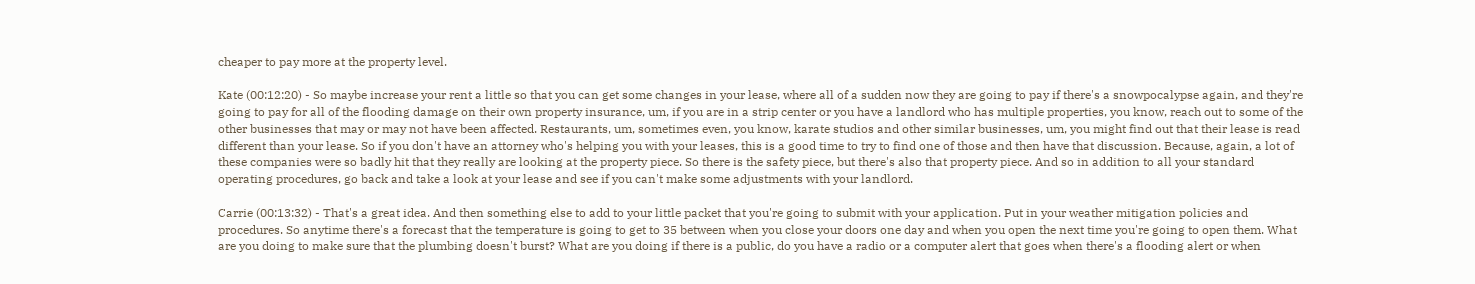cheaper to pay more at the property level.

Kate (00:12:20) - So maybe increase your rent a little so that you can get some changes in your lease, where all of a sudden now they are going to pay if there's a snowpocalypse again, and they're going to pay for all of the flooding damage on their own property insurance, um, if you are in a strip center or you have a landlord who has multiple properties, you know, reach out to some of the other businesses that may or may not have been affected. Restaurants, um, sometimes even, you know, karate studios and other similar businesses, um, you might find out that their lease is read different than your lease. So if you don't have an attorney who's helping you with your leases, this is a good time to try to find one of those and then have that discussion. Because, again, a lot of these companies were so badly hit that they really are looking at the property piece. So there is the safety piece, but there's also that property piece. And so in addition to all your standard operating procedures, go back and take a look at your lease and see if you can't make some adjustments with your landlord.

Carrie (00:13:32) - That's a great idea. And then something else to add to your little packet that you're going to submit with your application. Put in your weather mitigation policies and procedures. So anytime there's a forecast that the temperature is going to get to 35 between when you close your doors one day and when you open the next time you're going to open them. What are you doing to make sure that the plumbing doesn't burst? What are you doing if there is a public, do you have a radio or a computer alert that goes when there's a flooding alert or when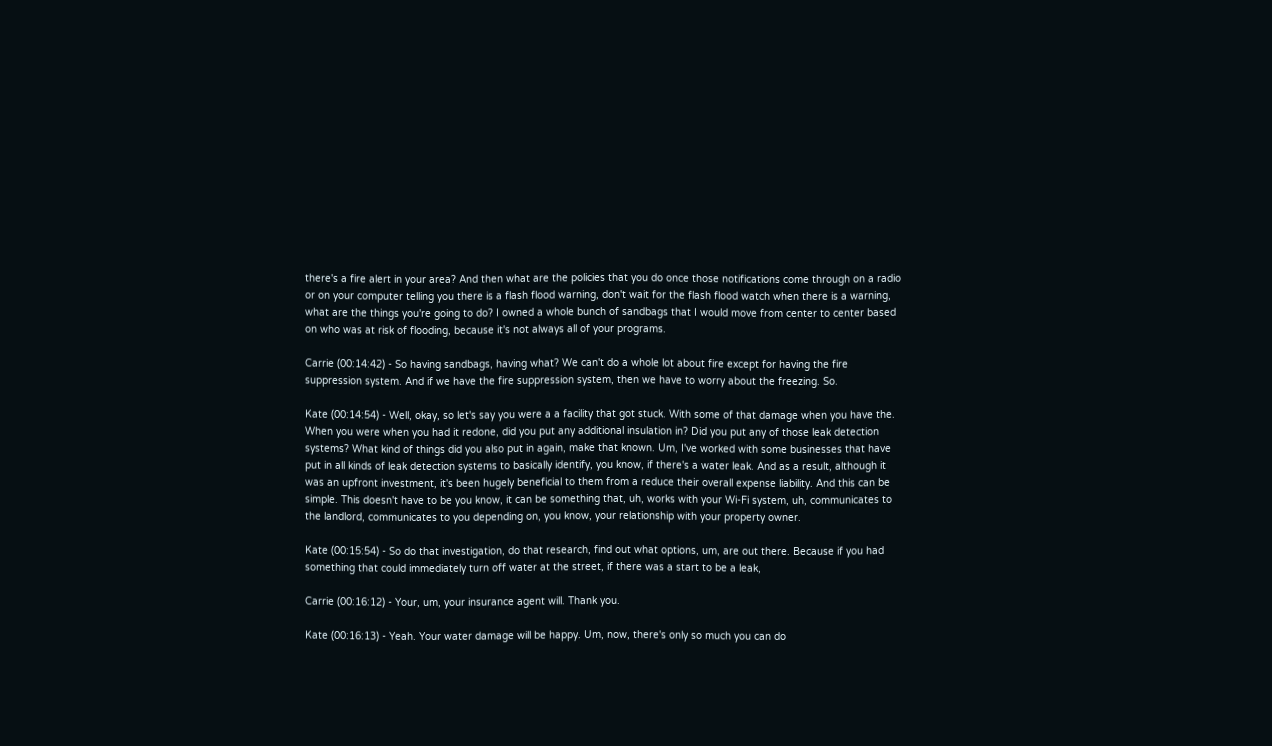there's a fire alert in your area? And then what are the policies that you do once those notifications come through on a radio or on your computer telling you there is a flash flood warning, don't wait for the flash flood watch when there is a warning, what are the things you're going to do? I owned a whole bunch of sandbags that I would move from center to center based on who was at risk of flooding, because it's not always all of your programs.

Carrie (00:14:42) - So having sandbags, having what? We can't do a whole lot about fire except for having the fire suppression system. And if we have the fire suppression system, then we have to worry about the freezing. So.

Kate (00:14:54) - Well, okay, so let's say you were a a facility that got stuck. With some of that damage when you have the. When you were when you had it redone, did you put any additional insulation in? Did you put any of those leak detection systems? What kind of things did you also put in again, make that known. Um, I've worked with some businesses that have put in all kinds of leak detection systems to basically identify, you know, if there's a water leak. And as a result, although it was an upfront investment, it's been hugely beneficial to them from a reduce their overall expense liability. And this can be simple. This doesn't have to be you know, it can be something that, uh, works with your Wi-Fi system, uh, communicates to the landlord, communicates to you depending on, you know, your relationship with your property owner.

Kate (00:15:54) - So do that investigation, do that research, find out what options, um, are out there. Because if you had something that could immediately turn off water at the street, if there was a start to be a leak,

Carrie (00:16:12) - Your, um, your insurance agent will. Thank you.

Kate (00:16:13) - Yeah. Your water damage will be happy. Um, now, there's only so much you can do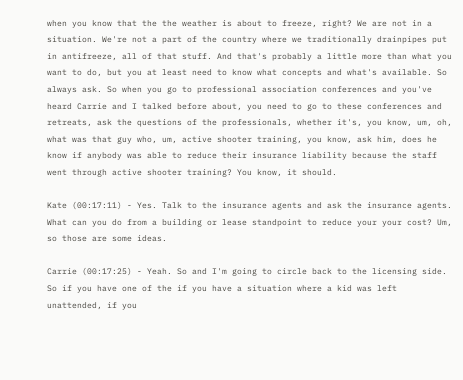when you know that the the weather is about to freeze, right? We are not in a situation. We're not a part of the country where we traditionally drainpipes put in antifreeze, all of that stuff. And that's probably a little more than what you want to do, but you at least need to know what concepts and what's available. So always ask. So when you go to professional association conferences and you've heard Carrie and I talked before about, you need to go to these conferences and retreats, ask the questions of the professionals, whether it's, you know, um, oh, what was that guy who, um, active shooter training, you know, ask him, does he know if anybody was able to reduce their insurance liability because the staff went through active shooter training? You know, it should.

Kate (00:17:11) - Yes. Talk to the insurance agents and ask the insurance agents. What can you do from a building or lease standpoint to reduce your your cost? Um, so those are some ideas.

Carrie (00:17:25) - Yeah. So and I'm going to circle back to the licensing side. So if you have one of the if you have a situation where a kid was left unattended, if you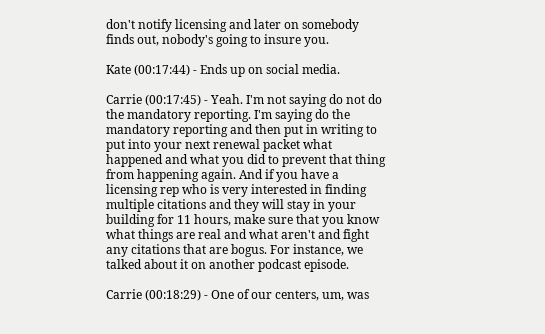don't notify licensing and later on somebody finds out, nobody's going to insure you.

Kate (00:17:44) - Ends up on social media.

Carrie (00:17:45) - Yeah. I'm not saying do not do the mandatory reporting. I'm saying do the mandatory reporting and then put in writing to put into your next renewal packet what happened and what you did to prevent that thing from happening again. And if you have a licensing rep who is very interested in finding multiple citations and they will stay in your building for 11 hours, make sure that you know what things are real and what aren't and fight any citations that are bogus. For instance, we talked about it on another podcast episode.

Carrie (00:18:29) - One of our centers, um, was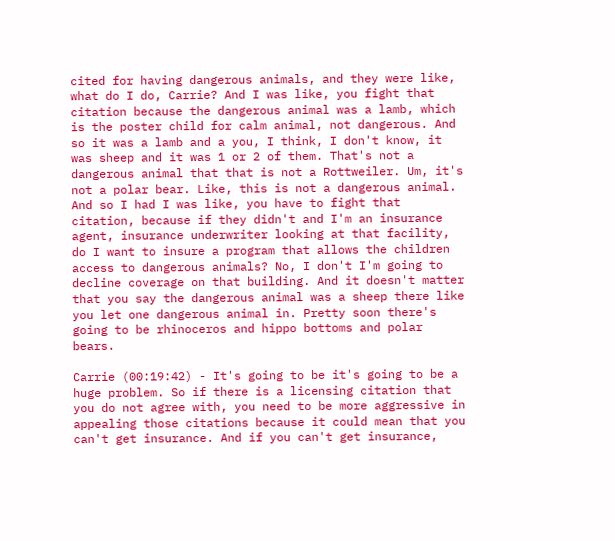cited for having dangerous animals, and they were like, what do I do, Carrie? And I was like, you fight that citation because the dangerous animal was a lamb, which is the poster child for calm animal, not dangerous. And so it was a lamb and a you, I think, I don't know, it was sheep and it was 1 or 2 of them. That's not a dangerous animal that that is not a Rottweiler. Um, it's not a polar bear. Like, this is not a dangerous animal. And so I had I was like, you have to fight that citation, because if they didn't and I'm an insurance agent, insurance underwriter looking at that facility, do I want to insure a program that allows the children access to dangerous animals? No, I don't I'm going to decline coverage on that building. And it doesn't matter that you say the dangerous animal was a sheep there like you let one dangerous animal in. Pretty soon there's going to be rhinoceros and hippo bottoms and polar bears.

Carrie (00:19:42) - It's going to be it's going to be a huge problem. So if there is a licensing citation that you do not agree with, you need to be more aggressive in appealing those citations because it could mean that you can't get insurance. And if you can't get insurance,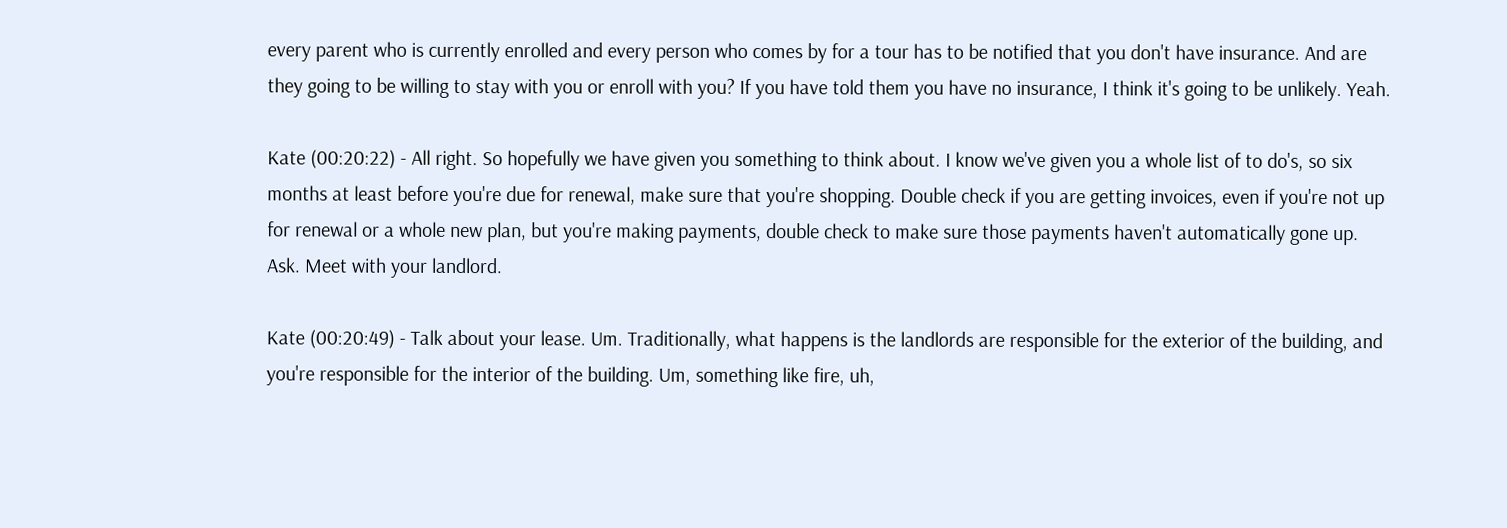every parent who is currently enrolled and every person who comes by for a tour has to be notified that you don't have insurance. And are they going to be willing to stay with you or enroll with you? If you have told them you have no insurance, I think it's going to be unlikely. Yeah.

Kate (00:20:22) - All right. So hopefully we have given you something to think about. I know we've given you a whole list of to do's, so six months at least before you're due for renewal, make sure that you're shopping. Double check if you are getting invoices, even if you're not up for renewal or a whole new plan, but you're making payments, double check to make sure those payments haven't automatically gone up. Ask. Meet with your landlord.

Kate (00:20:49) - Talk about your lease. Um. Traditionally, what happens is the landlords are responsible for the exterior of the building, and you're responsible for the interior of the building. Um, something like fire, uh,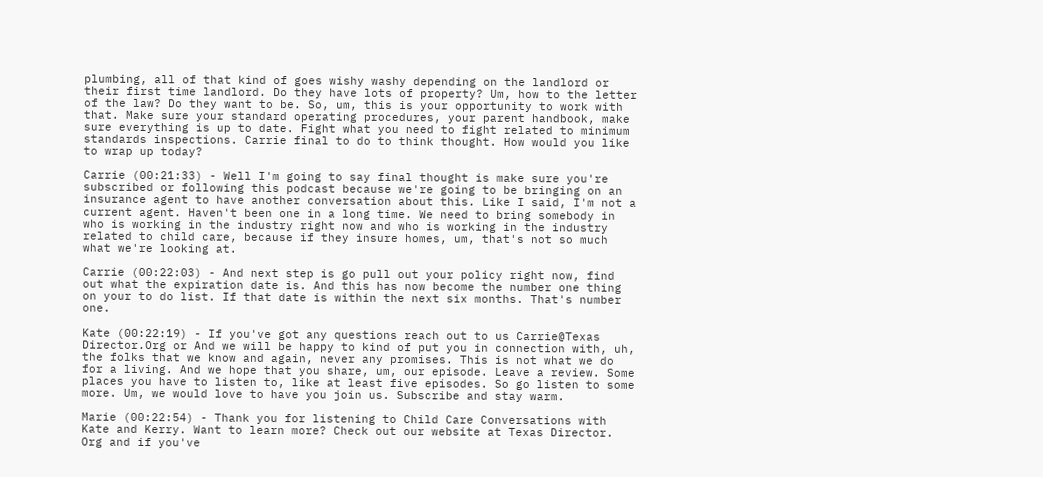plumbing, all of that kind of goes wishy washy depending on the landlord or their first time landlord. Do they have lots of property? Um, how to the letter of the law? Do they want to be. So, um, this is your opportunity to work with that. Make sure your standard operating procedures, your parent handbook, make sure everything is up to date. Fight what you need to fight related to minimum standards inspections. Carrie final to do to think thought. How would you like to wrap up today?

Carrie (00:21:33) - Well I'm going to say final thought is make sure you're subscribed or following this podcast because we're going to be bringing on an insurance agent to have another conversation about this. Like I said, I'm not a current agent. Haven't been one in a long time. We need to bring somebody in who is working in the industry right now and who is working in the industry related to child care, because if they insure homes, um, that's not so much what we're looking at.

Carrie (00:22:03) - And next step is go pull out your policy right now, find out what the expiration date is. And this has now become the number one thing on your to do list. If that date is within the next six months. That's number one.

Kate (00:22:19) - If you've got any questions reach out to us Carrie@Texas Director.Org or And we will be happy to kind of put you in connection with, uh, the folks that we know and again, never any promises. This is not what we do for a living. And we hope that you share, um, our episode. Leave a review. Some places you have to listen to, like at least five episodes. So go listen to some more. Um, we would love to have you join us. Subscribe and stay warm.

Marie (00:22:54) - Thank you for listening to Child Care Conversations with Kate and Kerry. Want to learn more? Check out our website at Texas Director. Org and if you've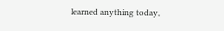learned anything today,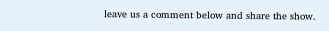leave us a comment below and share the show.